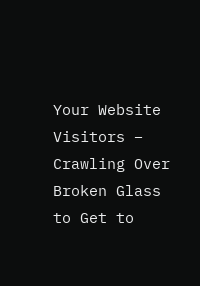Your Website Visitors – Crawling Over Broken Glass to Get to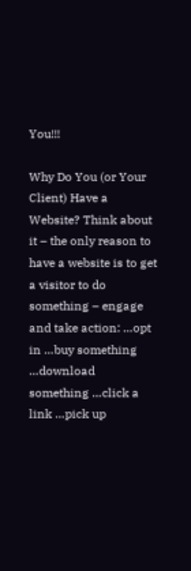You!!!

Why Do You (or Your Client) Have a Website? Think about it – the only reason to have a website is to get a visitor to do something – engage and take action: …opt in …buy something …download something …click a link …pick up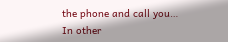the phone and call you… In other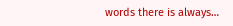words there is always…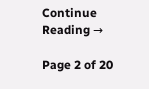Continue Reading →

Page 2 of 20